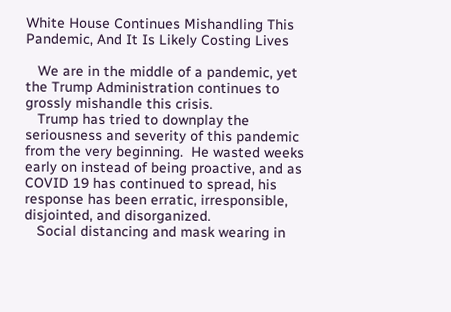White House Continues Mishandling This Pandemic, And It Is Likely Costing Lives

   We are in the middle of a pandemic, yet the Trump Administration continues to grossly mishandle this crisis.
   Trump has tried to downplay the seriousness and severity of this pandemic from the very beginning.  He wasted weeks early on instead of being proactive, and as COVID 19 has continued to spread, his response has been erratic, irresponsible, disjointed, and disorganized.
   Social distancing and mask wearing in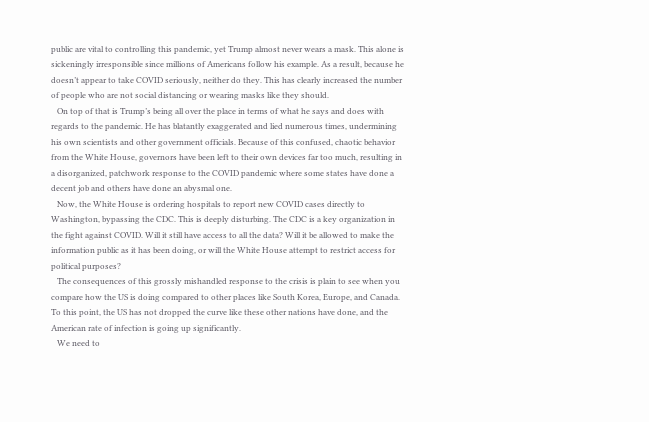public are vital to controlling this pandemic, yet Trump almost never wears a mask. This alone is sickeningly irresponsible since millions of Americans follow his example. As a result, because he doesn’t appear to take COVID seriously, neither do they. This has clearly increased the number of people who are not social distancing or wearing masks like they should.
   On top of that is Trump’s being all over the place in terms of what he says and does with regards to the pandemic. He has blatantly exaggerated and lied numerous times, undermining his own scientists and other government officials. Because of this confused, chaotic behavior from the White House, governors have been left to their own devices far too much, resulting in a disorganized, patchwork response to the COVID pandemic where some states have done a decent job and others have done an abysmal one.
   Now, the White House is ordering hospitals to report new COVID cases directly to Washington, bypassing the CDC. This is deeply disturbing. The CDC is a key organization in the fight against COVID. Will it still have access to all the data? Will it be allowed to make the information public as it has been doing, or will the White House attempt to restrict access for political purposes?
   The consequences of this grossly mishandled response to the crisis is plain to see when you compare how the US is doing compared to other places like South Korea, Europe, and Canada. To this point, the US has not dropped the curve like these other nations have done, and the American rate of infection is going up significantly.
   We need to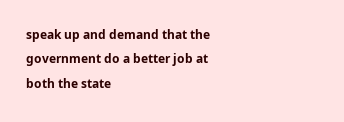speak up and demand that the government do a better job at both the state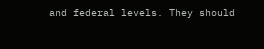and federal levels. They should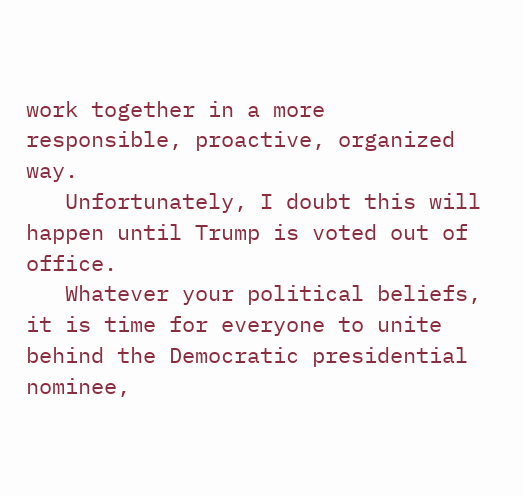work together in a more responsible, proactive, organized way.
   Unfortunately, I doubt this will happen until Trump is voted out of office.
   Whatever your political beliefs, it is time for everyone to unite behind the Democratic presidential nominee,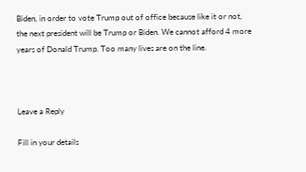Biden, in order to vote Trump out of office because like it or not, the next president will be Trump or Biden. We cannot afford 4 more years of Donald Trump. Too many lives are on the line.



Leave a Reply

Fill in your details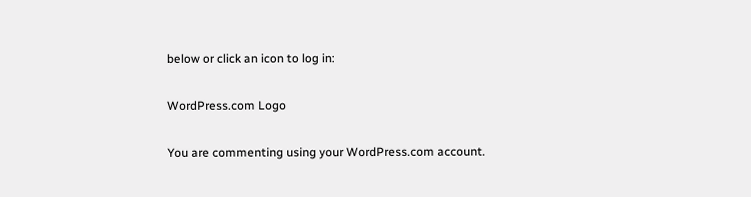below or click an icon to log in:

WordPress.com Logo

You are commenting using your WordPress.com account.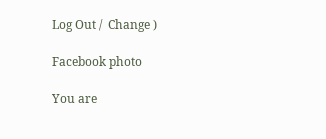Log Out /  Change )

Facebook photo

You are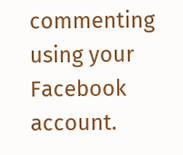commenting using your Facebook account.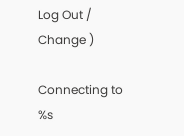Log Out /  Change )

Connecting to %s